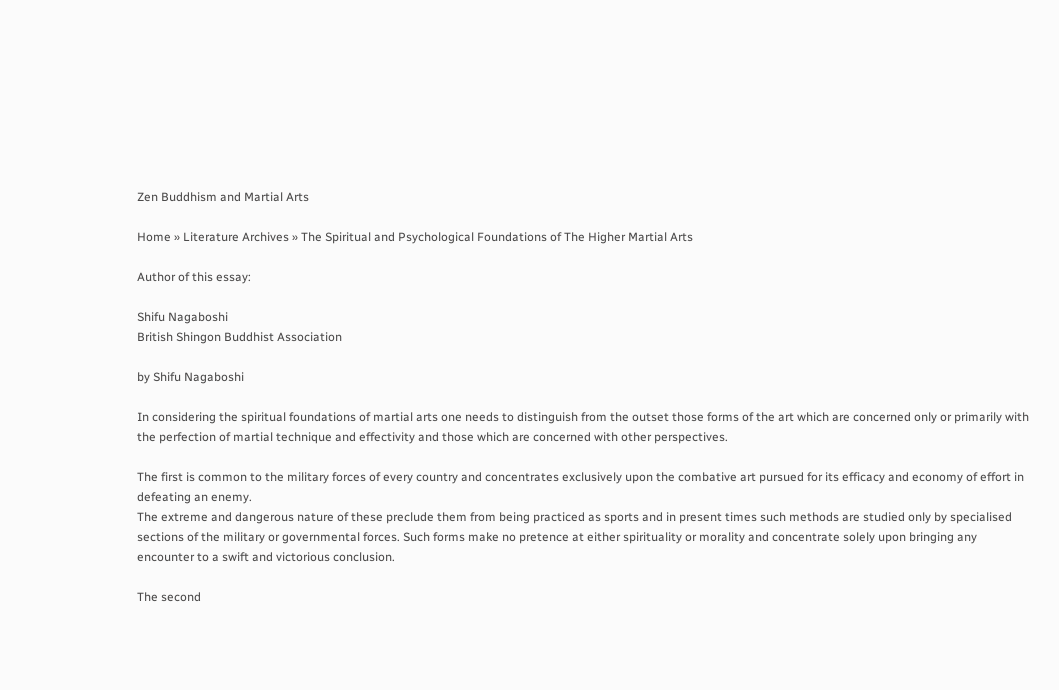Zen Buddhism and Martial Arts

Home » Literature Archives » The Spiritual and Psychological Foundations of The Higher Martial Arts

Author of this essay:

Shifu Nagaboshi
British Shingon Buddhist Association

by Shifu Nagaboshi

In considering the spiritual foundations of martial arts one needs to distinguish from the outset those forms of the art which are concerned only or primarily with the perfection of martial technique and effectivity and those which are concerned with other perspectives.

The first is common to the military forces of every country and concentrates exclusively upon the combative art pursued for its efficacy and economy of effort in defeating an enemy.
The extreme and dangerous nature of these preclude them from being practiced as sports and in present times such methods are studied only by specialised sections of the military or governmental forces. Such forms make no pretence at either spirituality or morality and concentrate solely upon bringing any encounter to a swift and victorious conclusion.

The second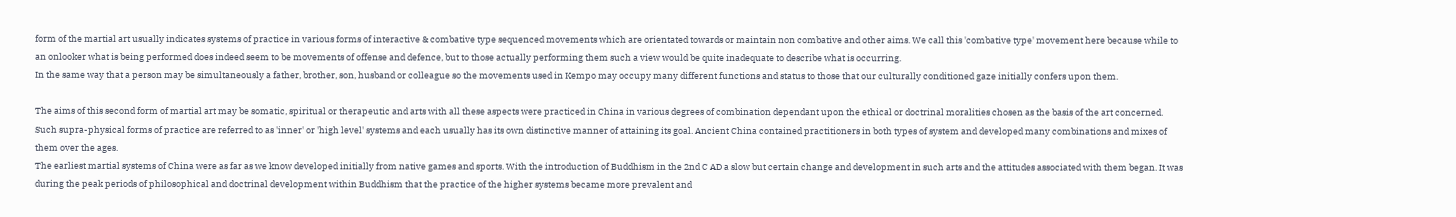form of the martial art usually indicates systems of practice in various forms of interactive & combative type sequenced movements which are orientated towards or maintain non combative and other aims. We call this 'combative type' movement here because while to an onlooker what is being performed does indeed seem to be movements of offense and defence, but to those actually performing them such a view would be quite inadequate to describe what is occurring.
In the same way that a person may be simultaneously a father, brother, son, husband or colleague so the movements used in Kempo may occupy many different functions and status to those that our culturally conditioned gaze initially confers upon them.

The aims of this second form of martial art may be somatic, spiritual or therapeutic and arts with all these aspects were practiced in China in various degrees of combination dependant upon the ethical or doctrinal moralities chosen as the basis of the art concerned.
Such supra-physical forms of practice are referred to as 'inner' or 'high level' systems and each usually has its own distinctive manner of attaining its goal. Ancient China contained practitioners in both types of system and developed many combinations and mixes of them over the ages.
The earliest martial systems of China were as far as we know developed initially from native games and sports. With the introduction of Buddhism in the 2nd C AD a slow but certain change and development in such arts and the attitudes associated with them began. It was during the peak periods of philosophical and doctrinal development within Buddhism that the practice of the higher systems became more prevalent and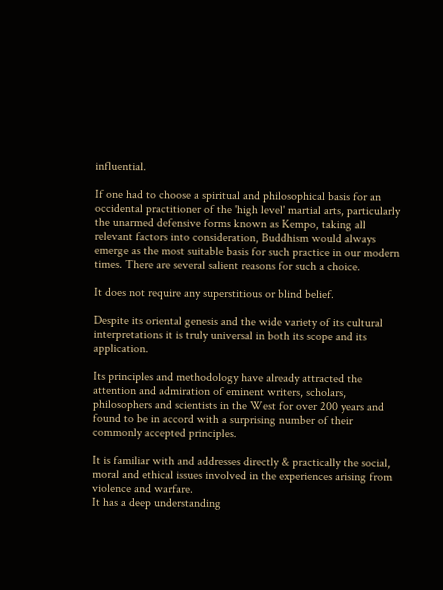influential.

If one had to choose a spiritual and philosophical basis for an occidental practitioner of the 'high level' martial arts, particularly the unarmed defensive forms known as Kempo, taking all relevant factors into consideration, Buddhism would always emerge as the most suitable basis for such practice in our modern times. There are several salient reasons for such a choice.

It does not require any superstitious or blind belief.

Despite its oriental genesis and the wide variety of its cultural interpretations it is truly universal in both its scope and its application.

Its principles and methodology have already attracted the attention and admiration of eminent writers, scholars, philosophers and scientists in the West for over 200 years and found to be in accord with a surprising number of their commonly accepted principles.

It is familiar with and addresses directly & practically the social, moral and ethical issues involved in the experiences arising from violence and warfare.
It has a deep understanding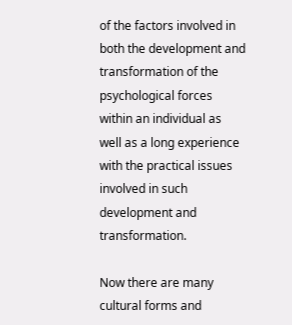of the factors involved in both the development and transformation of the psychological forces within an individual as well as a long experience with the practical issues involved in such development and transformation.

Now there are many cultural forms and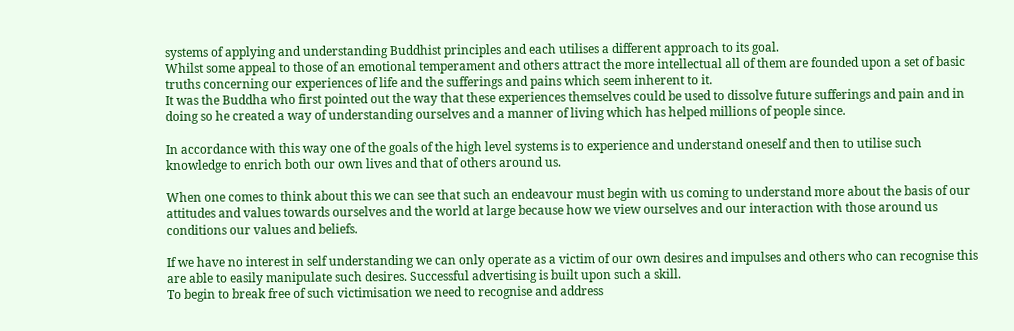systems of applying and understanding Buddhist principles and each utilises a different approach to its goal.
Whilst some appeal to those of an emotional temperament and others attract the more intellectual all of them are founded upon a set of basic truths concerning our experiences of life and the sufferings and pains which seem inherent to it.
It was the Buddha who first pointed out the way that these experiences themselves could be used to dissolve future sufferings and pain and in doing so he created a way of understanding ourselves and a manner of living which has helped millions of people since.

In accordance with this way one of the goals of the high level systems is to experience and understand oneself and then to utilise such knowledge to enrich both our own lives and that of others around us.

When one comes to think about this we can see that such an endeavour must begin with us coming to understand more about the basis of our attitudes and values towards ourselves and the world at large because how we view ourselves and our interaction with those around us conditions our values and beliefs.

If we have no interest in self understanding we can only operate as a victim of our own desires and impulses and others who can recognise this are able to easily manipulate such desires. Successful advertising is built upon such a skill.
To begin to break free of such victimisation we need to recognise and address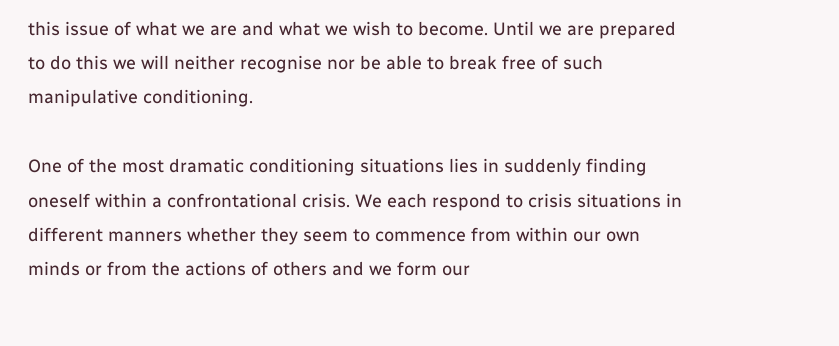this issue of what we are and what we wish to become. Until we are prepared to do this we will neither recognise nor be able to break free of such manipulative conditioning.

One of the most dramatic conditioning situations lies in suddenly finding oneself within a confrontational crisis. We each respond to crisis situations in different manners whether they seem to commence from within our own minds or from the actions of others and we form our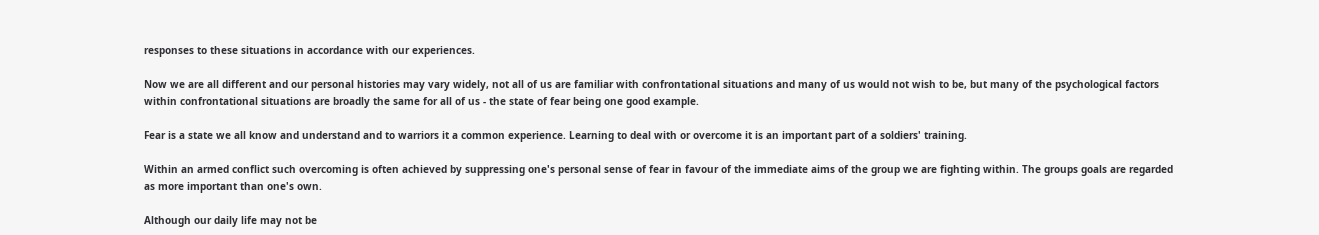responses to these situations in accordance with our experiences.

Now we are all different and our personal histories may vary widely, not all of us are familiar with confrontational situations and many of us would not wish to be, but many of the psychological factors within confrontational situations are broadly the same for all of us - the state of fear being one good example.

Fear is a state we all know and understand and to warriors it a common experience. Learning to deal with or overcome it is an important part of a soldiers' training.

Within an armed conflict such overcoming is often achieved by suppressing one's personal sense of fear in favour of the immediate aims of the group we are fighting within. The groups goals are regarded as more important than one's own.

Although our daily life may not be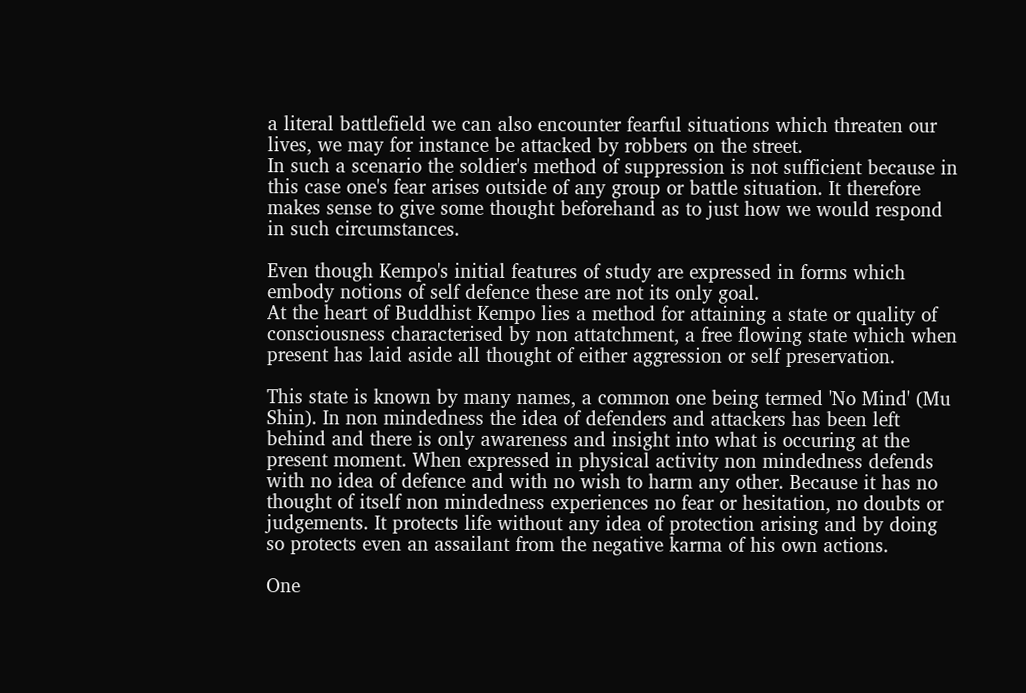a literal battlefield we can also encounter fearful situations which threaten our lives, we may for instance be attacked by robbers on the street.
In such a scenario the soldier's method of suppression is not sufficient because in this case one's fear arises outside of any group or battle situation. It therefore makes sense to give some thought beforehand as to just how we would respond in such circumstances.

Even though Kempo's initial features of study are expressed in forms which embody notions of self defence these are not its only goal.
At the heart of Buddhist Kempo lies a method for attaining a state or quality of consciousness characterised by non attatchment, a free flowing state which when present has laid aside all thought of either aggression or self preservation.

This state is known by many names, a common one being termed 'No Mind' (Mu Shin). In non mindedness the idea of defenders and attackers has been left behind and there is only awareness and insight into what is occuring at the present moment. When expressed in physical activity non mindedness defends with no idea of defence and with no wish to harm any other. Because it has no thought of itself non mindedness experiences no fear or hesitation, no doubts or judgements. It protects life without any idea of protection arising and by doing so protects even an assailant from the negative karma of his own actions.

One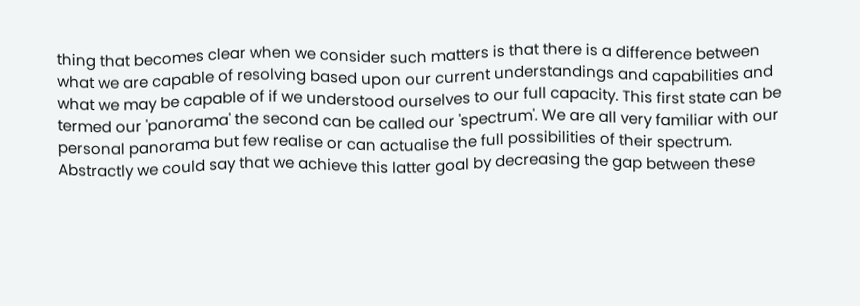thing that becomes clear when we consider such matters is that there is a difference between what we are capable of resolving based upon our current understandings and capabilities and what we may be capable of if we understood ourselves to our full capacity. This first state can be termed our 'panorama' the second can be called our 'spectrum'. We are all very familiar with our personal panorama but few realise or can actualise the full possibilities of their spectrum. Abstractly we could say that we achieve this latter goal by decreasing the gap between these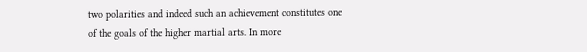two polarities and indeed such an achievement constitutes one of the goals of the higher martial arts. In more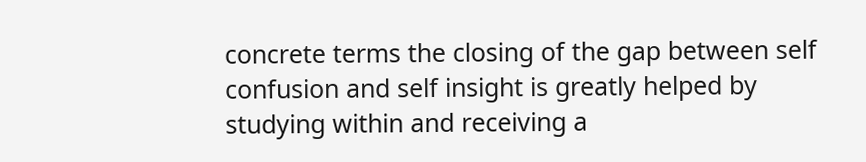concrete terms the closing of the gap between self confusion and self insight is greatly helped by studying within and receiving a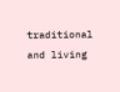traditional and living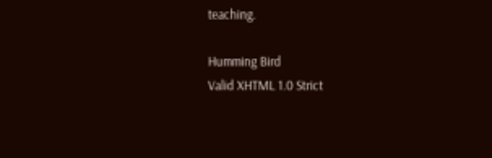teaching.

Humming Bird
Valid XHTML 1.0 Strict